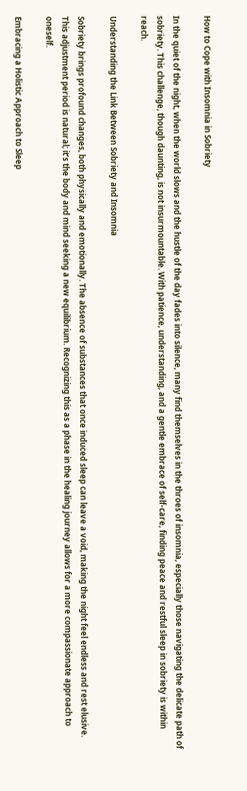How to Cope with Insomnia in Sobriety

In the quiet of the night, when the world slows and the hustle of the day fades into silence, many find themselves in the throes of insomnia, especially those navigating the delicate path of sobriety. This challenge, though daunting, is not insurmountable. With patience, understanding, and a gentle embrace of self-care, finding peace and restful sleep in sobriety is within reach.

Understanding the Link Between Sobriety and Insomnia

Sobriety brings profound changes, both physically and emotionally. The absence of substances that once induced sleep can leave a void, making the night feel endless and rest elusive. This adjustment period is natural; it’s the body and mind seeking a new equilibrium. Recognizing this as a phase in the healing journey allows for a more compassionate approach to oneself.

Embracing a Holistic Approach to Sleep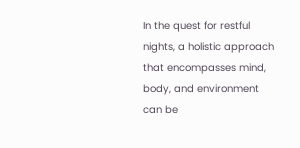In the quest for restful nights, a holistic approach that encompasses mind, body, and environment can be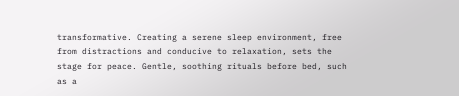transformative. Creating a serene sleep environment, free from distractions and conducive to relaxation, sets the stage for peace. Gentle, soothing rituals before bed, such as a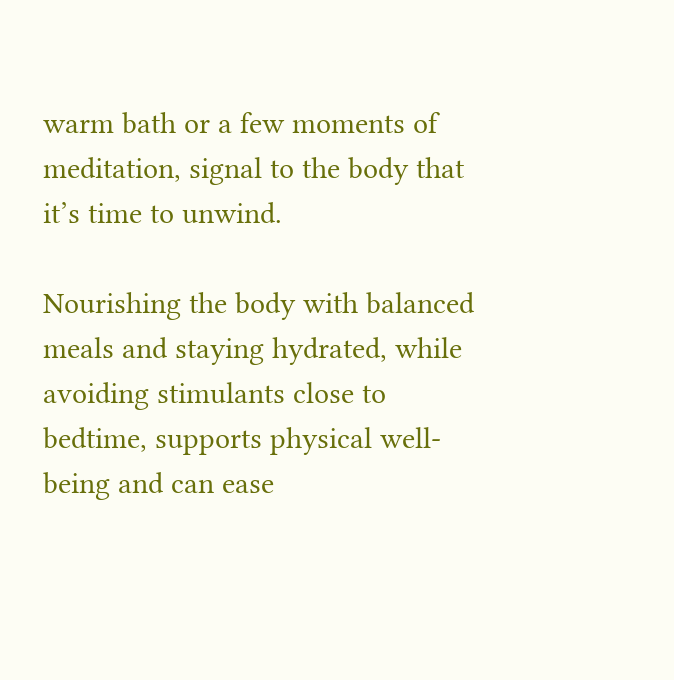warm bath or a few moments of meditation, signal to the body that it’s time to unwind.

Nourishing the body with balanced meals and staying hydrated, while avoiding stimulants close to bedtime, supports physical well-being and can ease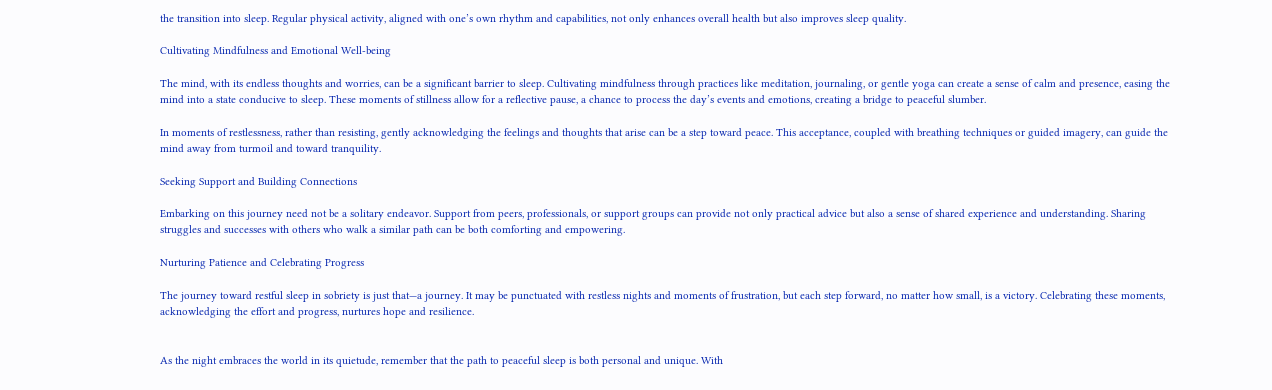the transition into sleep. Regular physical activity, aligned with one’s own rhythm and capabilities, not only enhances overall health but also improves sleep quality.

Cultivating Mindfulness and Emotional Well-being

The mind, with its endless thoughts and worries, can be a significant barrier to sleep. Cultivating mindfulness through practices like meditation, journaling, or gentle yoga can create a sense of calm and presence, easing the mind into a state conducive to sleep. These moments of stillness allow for a reflective pause, a chance to process the day’s events and emotions, creating a bridge to peaceful slumber.

In moments of restlessness, rather than resisting, gently acknowledging the feelings and thoughts that arise can be a step toward peace. This acceptance, coupled with breathing techniques or guided imagery, can guide the mind away from turmoil and toward tranquility.

Seeking Support and Building Connections

Embarking on this journey need not be a solitary endeavor. Support from peers, professionals, or support groups can provide not only practical advice but also a sense of shared experience and understanding. Sharing struggles and successes with others who walk a similar path can be both comforting and empowering.

Nurturing Patience and Celebrating Progress

The journey toward restful sleep in sobriety is just that—a journey. It may be punctuated with restless nights and moments of frustration, but each step forward, no matter how small, is a victory. Celebrating these moments, acknowledging the effort and progress, nurtures hope and resilience.


As the night embraces the world in its quietude, remember that the path to peaceful sleep is both personal and unique. With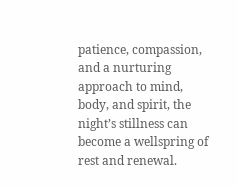patience, compassion, and a nurturing approach to mind, body, and spirit, the night’s stillness can become a wellspring of rest and renewal.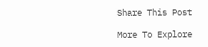Share This Post

More To Explore